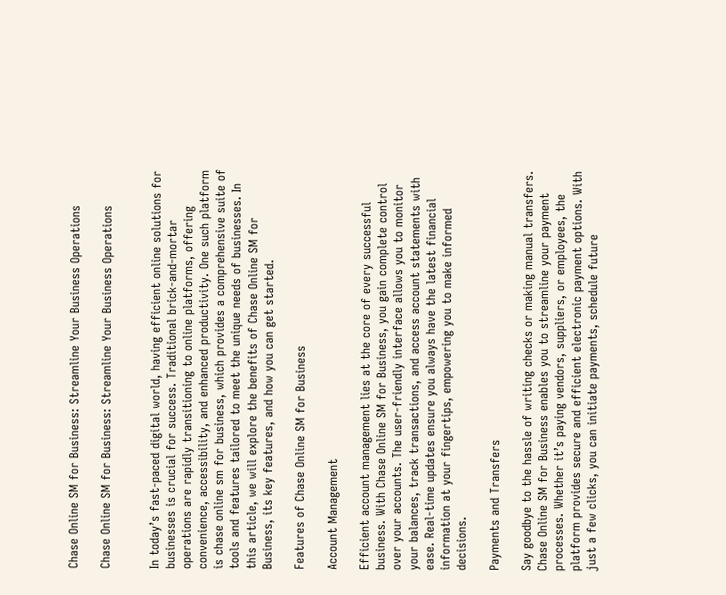Chase Online SM for Business: Streamline Your Business Operations

Chase Online SM for Business: Streamline Your Business Operations


In today’s fast-paced digital world, having efficient online solutions for businesses is crucial for success. Traditional brick-and-mortar operations are rapidly transitioning to online platforms, offering convenience, accessibility, and enhanced productivity. One such platform is chase online sm for business, which provides a comprehensive suite of tools and features tailored to meet the unique needs of businesses. In this article, we will explore the benefits of Chase Online SM for Business, its key features, and how you can get started.

Features of Chase Online SM for Business

Account Management

Efficient account management lies at the core of every successful business. With Chase Online SM for Business, you gain complete control over your accounts. The user-friendly interface allows you to monitor your balances, track transactions, and access account statements with ease. Real-time updates ensure you always have the latest financial information at your fingertips, empowering you to make informed decisions.

Payments and Transfers

Say goodbye to the hassle of writing checks or making manual transfers. Chase Online SM for Business enables you to streamline your payment processes. Whether it’s paying vendors, suppliers, or employees, the platform provides secure and efficient electronic payment options. With just a few clicks, you can initiate payments, schedule future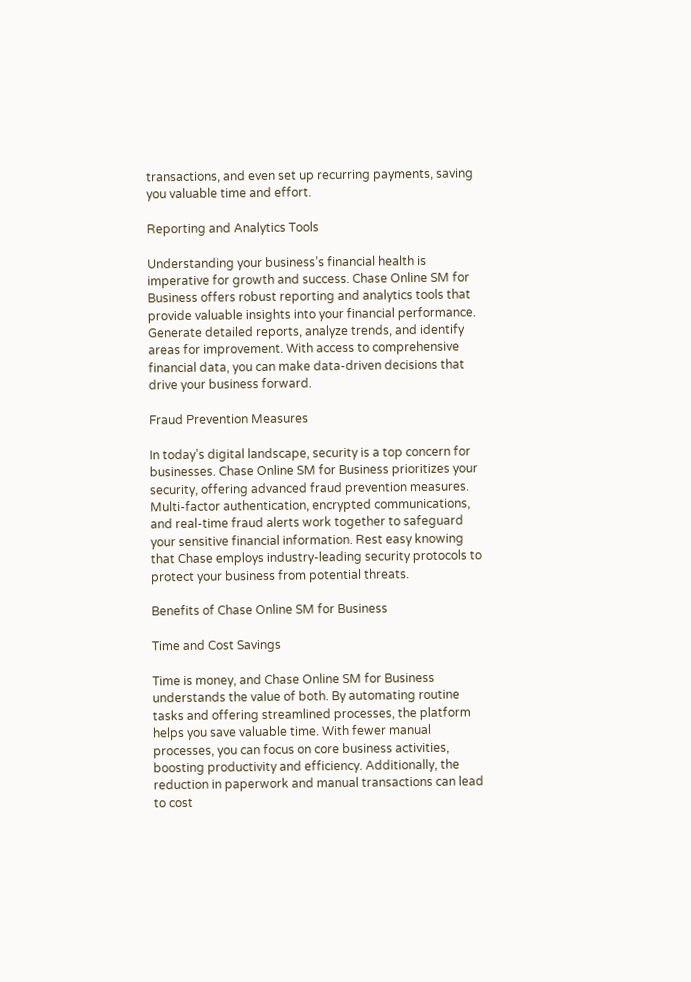transactions, and even set up recurring payments, saving you valuable time and effort.

Reporting and Analytics Tools

Understanding your business’s financial health is imperative for growth and success. Chase Online SM for Business offers robust reporting and analytics tools that provide valuable insights into your financial performance. Generate detailed reports, analyze trends, and identify areas for improvement. With access to comprehensive financial data, you can make data-driven decisions that drive your business forward.

Fraud Prevention Measures

In today’s digital landscape, security is a top concern for businesses. Chase Online SM for Business prioritizes your security, offering advanced fraud prevention measures. Multi-factor authentication, encrypted communications, and real-time fraud alerts work together to safeguard your sensitive financial information. Rest easy knowing that Chase employs industry-leading security protocols to protect your business from potential threats.

Benefits of Chase Online SM for Business

Time and Cost Savings

Time is money, and Chase Online SM for Business understands the value of both. By automating routine tasks and offering streamlined processes, the platform helps you save valuable time. With fewer manual processes, you can focus on core business activities, boosting productivity and efficiency. Additionally, the reduction in paperwork and manual transactions can lead to cost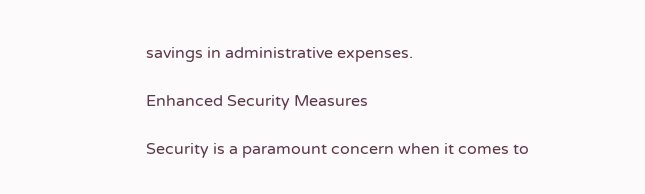savings in administrative expenses.

Enhanced Security Measures

Security is a paramount concern when it comes to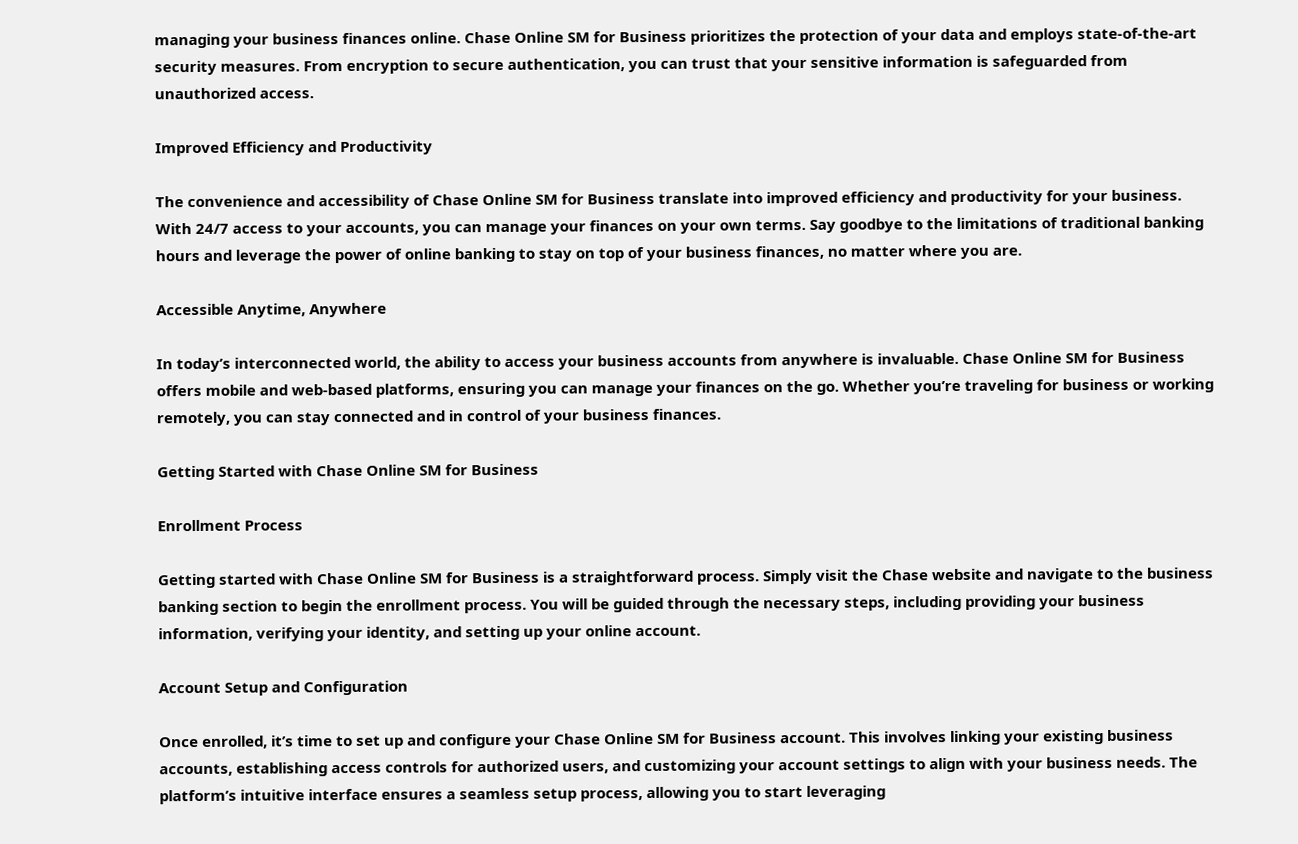managing your business finances online. Chase Online SM for Business prioritizes the protection of your data and employs state-of-the-art security measures. From encryption to secure authentication, you can trust that your sensitive information is safeguarded from unauthorized access.

Improved Efficiency and Productivity

The convenience and accessibility of Chase Online SM for Business translate into improved efficiency and productivity for your business. With 24/7 access to your accounts, you can manage your finances on your own terms. Say goodbye to the limitations of traditional banking hours and leverage the power of online banking to stay on top of your business finances, no matter where you are.

Accessible Anytime, Anywhere

In today’s interconnected world, the ability to access your business accounts from anywhere is invaluable. Chase Online SM for Business offers mobile and web-based platforms, ensuring you can manage your finances on the go. Whether you’re traveling for business or working remotely, you can stay connected and in control of your business finances.

Getting Started with Chase Online SM for Business

Enrollment Process

Getting started with Chase Online SM for Business is a straightforward process. Simply visit the Chase website and navigate to the business banking section to begin the enrollment process. You will be guided through the necessary steps, including providing your business information, verifying your identity, and setting up your online account.

Account Setup and Configuration

Once enrolled, it’s time to set up and configure your Chase Online SM for Business account. This involves linking your existing business accounts, establishing access controls for authorized users, and customizing your account settings to align with your business needs. The platform’s intuitive interface ensures a seamless setup process, allowing you to start leveraging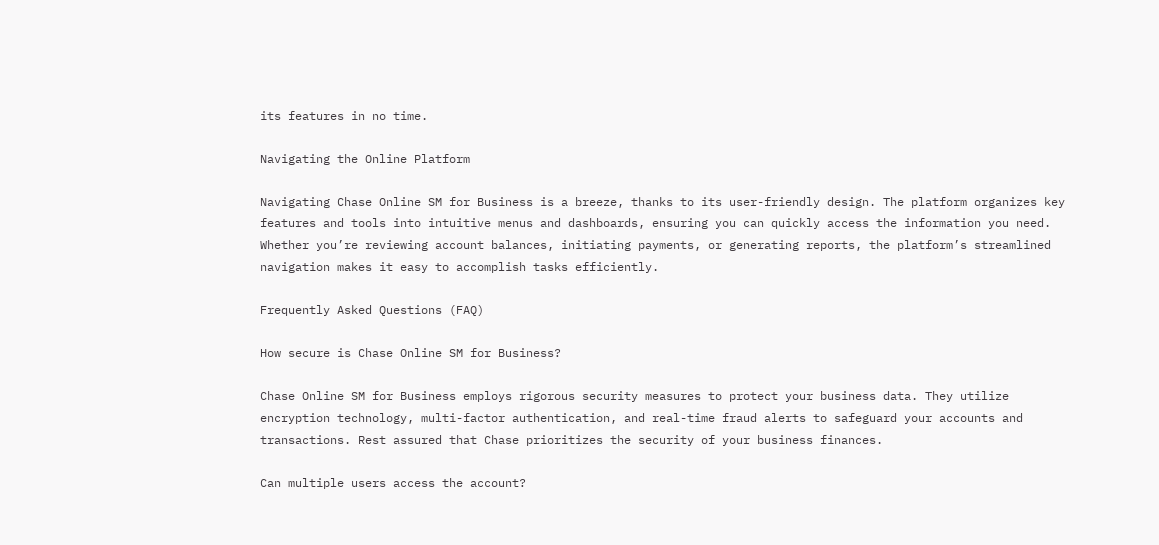its features in no time.

Navigating the Online Platform

Navigating Chase Online SM for Business is a breeze, thanks to its user-friendly design. The platform organizes key features and tools into intuitive menus and dashboards, ensuring you can quickly access the information you need. Whether you’re reviewing account balances, initiating payments, or generating reports, the platform’s streamlined navigation makes it easy to accomplish tasks efficiently.

Frequently Asked Questions (FAQ)

How secure is Chase Online SM for Business?

Chase Online SM for Business employs rigorous security measures to protect your business data. They utilize encryption technology, multi-factor authentication, and real-time fraud alerts to safeguard your accounts and transactions. Rest assured that Chase prioritizes the security of your business finances.

Can multiple users access the account?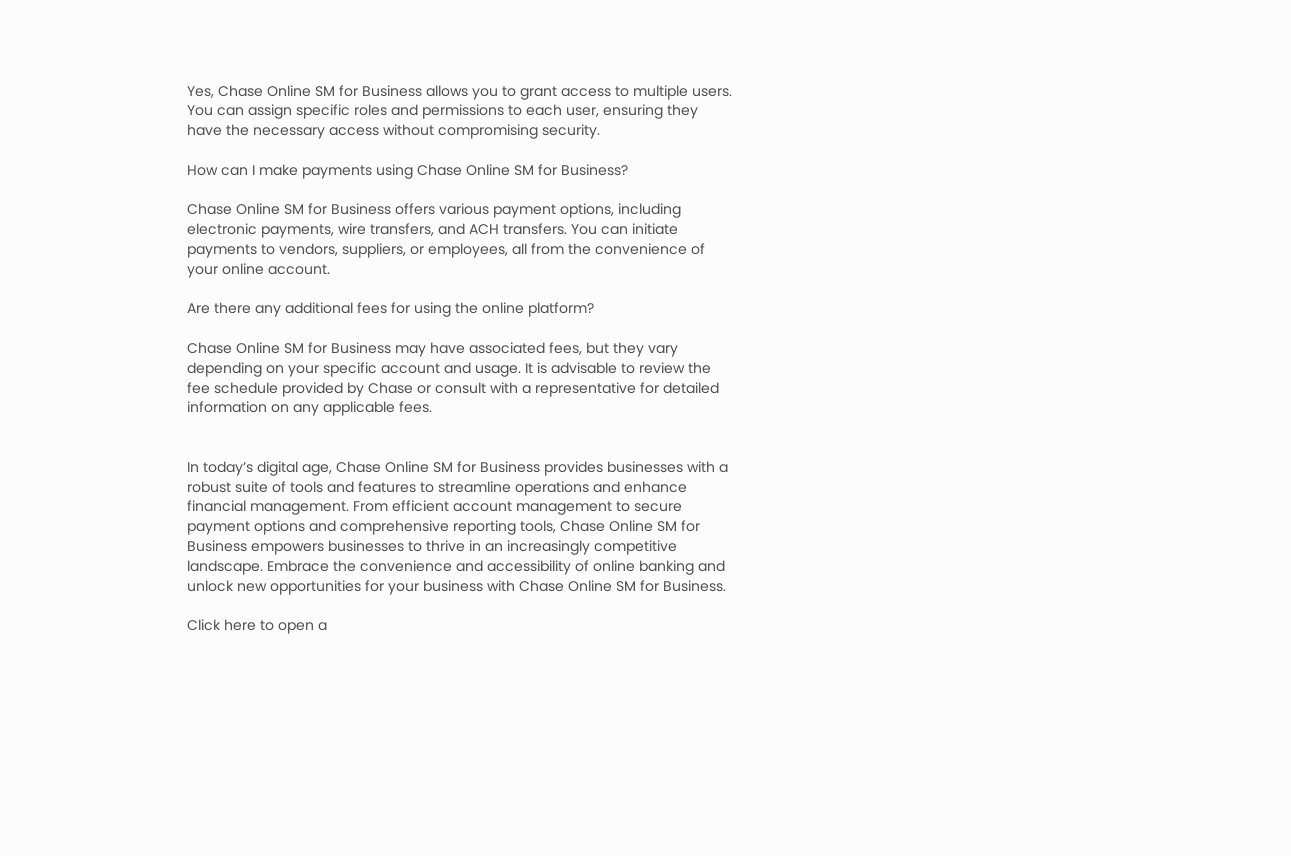Yes, Chase Online SM for Business allows you to grant access to multiple users. You can assign specific roles and permissions to each user, ensuring they have the necessary access without compromising security.

How can I make payments using Chase Online SM for Business?

Chase Online SM for Business offers various payment options, including electronic payments, wire transfers, and ACH transfers. You can initiate payments to vendors, suppliers, or employees, all from the convenience of your online account.

Are there any additional fees for using the online platform?

Chase Online SM for Business may have associated fees, but they vary depending on your specific account and usage. It is advisable to review the fee schedule provided by Chase or consult with a representative for detailed information on any applicable fees.


In today’s digital age, Chase Online SM for Business provides businesses with a robust suite of tools and features to streamline operations and enhance financial management. From efficient account management to secure payment options and comprehensive reporting tools, Chase Online SM for Business empowers businesses to thrive in an increasingly competitive landscape. Embrace the convenience and accessibility of online banking and unlock new opportunities for your business with Chase Online SM for Business.

Click here to open a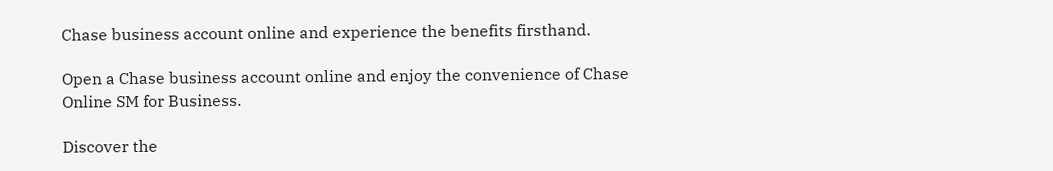Chase business account online and experience the benefits firsthand.

Open a Chase business account online and enjoy the convenience of Chase Online SM for Business.

Discover the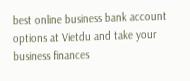best online business bank account options at Vietdu and take your business finances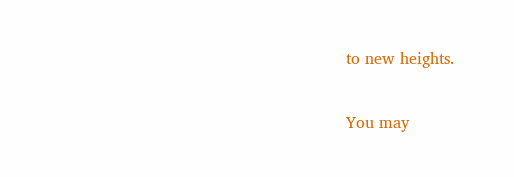to new heights.

You may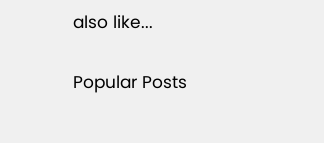also like...

Popular Posts